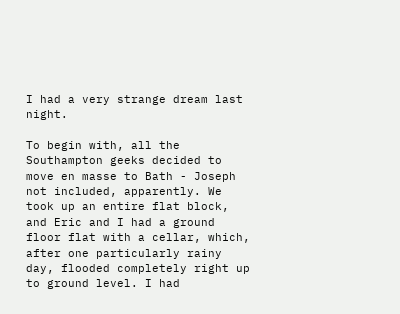I had a very strange dream last night.

To begin with, all the Southampton geeks decided to move en masse to Bath - Joseph not included, apparently. We took up an entire flat block, and Eric and I had a ground floor flat with a cellar, which, after one particularly rainy day, flooded completely right up to ground level. I had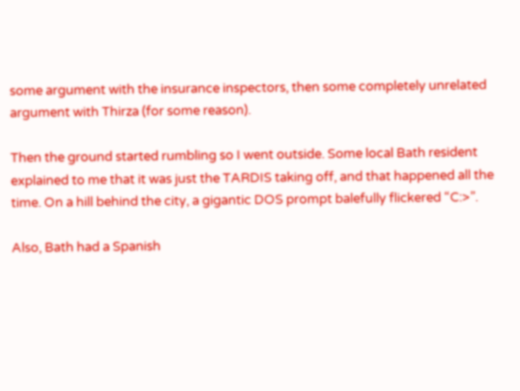some argument with the insurance inspectors, then some completely unrelated argument with Thirza (for some reason).

Then the ground started rumbling so I went outside. Some local Bath resident explained to me that it was just the TARDIS taking off, and that happened all the time. On a hill behind the city, a gigantic DOS prompt balefully flickered “C:>”.

Also, Bath had a Spanish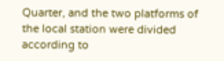Quarter, and the two platforms of the local station were divided according to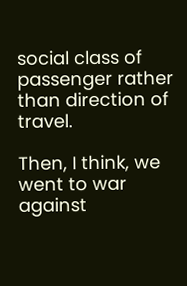social class of passenger rather than direction of travel.

Then, I think, we went to war against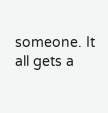someone. It all gets a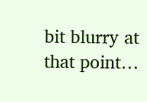bit blurry at that point…